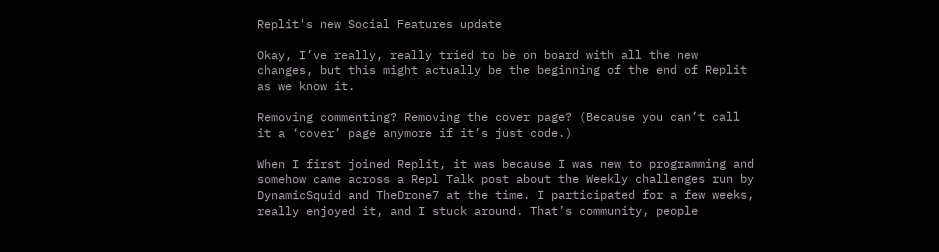Replit's new Social Features update

Okay, I’ve really, really tried to be on board with all the new changes, but this might actually be the beginning of the end of Replit as we know it.

Removing commenting? Removing the cover page? (Because you can’t call it a ‘cover’ page anymore if it’s just code.)

When I first joined Replit, it was because I was new to programming and somehow came across a Repl Talk post about the Weekly challenges run by DynamicSquid and TheDrone7 at the time. I participated for a few weeks, really enjoyed it, and I stuck around. That’s community, people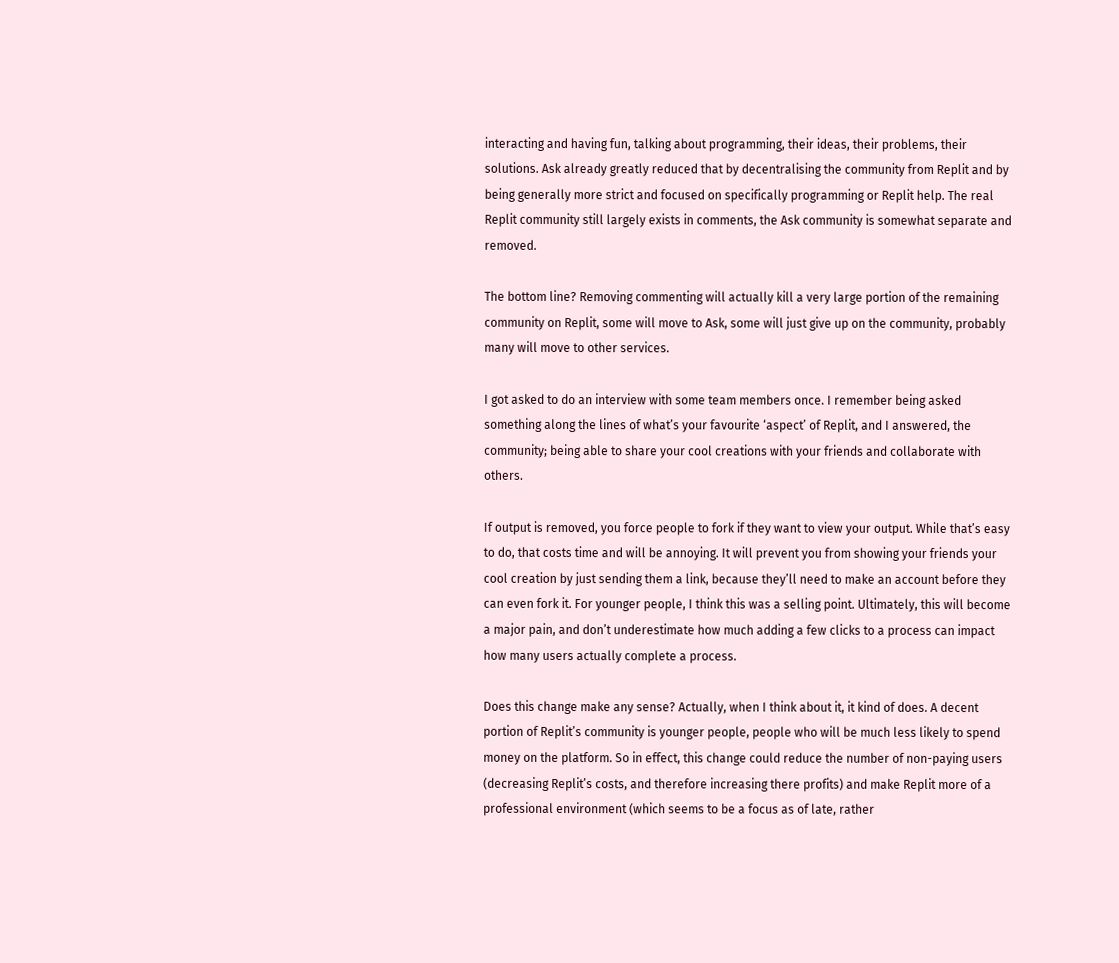interacting and having fun, talking about programming, their ideas, their problems, their solutions. Ask already greatly reduced that by decentralising the community from Replit and by being generally more strict and focused on specifically programming or Replit help. The real Replit community still largely exists in comments, the Ask community is somewhat separate and removed.

The bottom line? Removing commenting will actually kill a very large portion of the remaining community on Replit, some will move to Ask, some will just give up on the community, probably many will move to other services.

I got asked to do an interview with some team members once. I remember being asked something along the lines of what’s your favourite ‘aspect’ of Replit, and I answered, the community; being able to share your cool creations with your friends and collaborate with others.

If output is removed, you force people to fork if they want to view your output. While that’s easy to do, that costs time and will be annoying. It will prevent you from showing your friends your cool creation by just sending them a link, because they’ll need to make an account before they can even fork it. For younger people, I think this was a selling point. Ultimately, this will become a major pain, and don’t underestimate how much adding a few clicks to a process can impact how many users actually complete a process.

Does this change make any sense? Actually, when I think about it, it kind of does. A decent portion of Replit’s community is younger people, people who will be much less likely to spend money on the platform. So in effect, this change could reduce the number of non-paying users (decreasing Replit’s costs, and therefore increasing there profits) and make Replit more of a professional environment (which seems to be a focus as of late, rather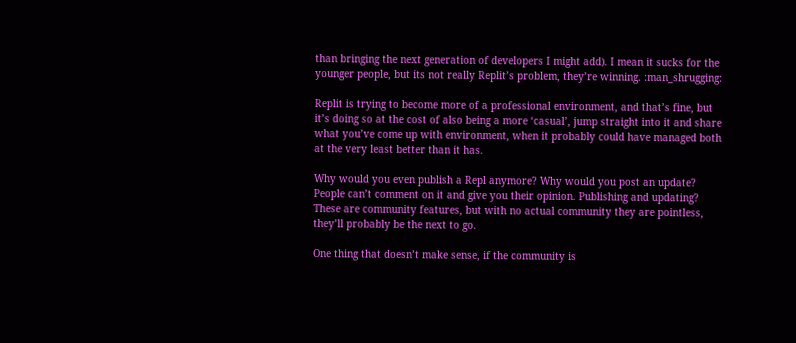than bringing the next generation of developers I might add). I mean it sucks for the younger people, but its not really Replit’s problem, they’re winning. :man_shrugging:

Replit is trying to become more of a professional environment, and that’s fine, but it’s doing so at the cost of also being a more ‘casual’, jump straight into it and share what you’ve come up with environment, when it probably could have managed both at the very least better than it has.

Why would you even publish a Repl anymore? Why would you post an update? People can’t comment on it and give you their opinion. Publishing and updating? These are community features, but with no actual community they are pointless, they’ll probably be the next to go.

One thing that doesn’t make sense, if the community is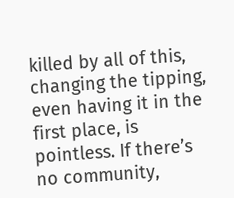killed by all of this, changing the tipping, even having it in the first place, is pointless. If there’s no community,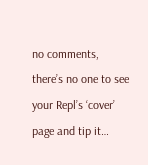no comments, there’s no one to see your Repl’s ‘cover’ page and tip it…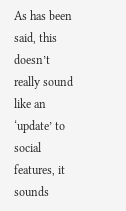As has been said, this doesn’t really sound like an ‘update’ to social features, it sounds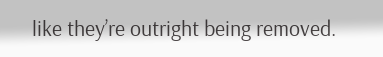like they’re outright being removed.